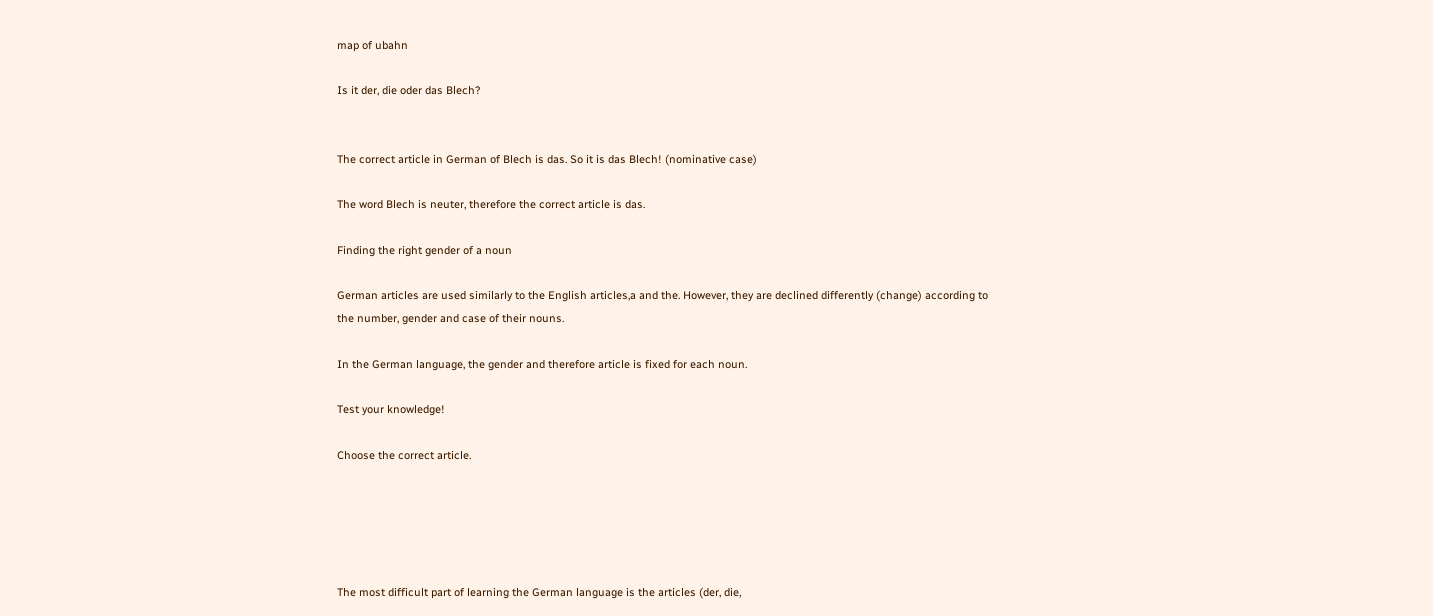map of ubahn

Is it der, die oder das Blech?


The correct article in German of Blech is das. So it is das Blech! (nominative case)

The word Blech is neuter, therefore the correct article is das.

Finding the right gender of a noun

German articles are used similarly to the English articles,a and the. However, they are declined differently (change) according to the number, gender and case of their nouns.

In the German language, the gender and therefore article is fixed for each noun.

Test your knowledge!

Choose the correct article.





The most difficult part of learning the German language is the articles (der, die,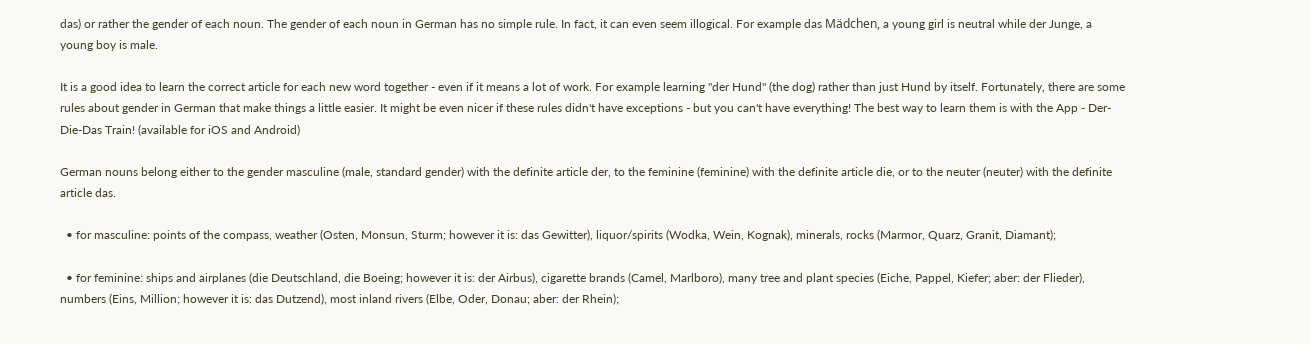das) or rather the gender of each noun. The gender of each noun in German has no simple rule. In fact, it can even seem illogical. For example das Mädchen, a young girl is neutral while der Junge, a young boy is male.

It is a good idea to learn the correct article for each new word together - even if it means a lot of work. For example learning "der Hund" (the dog) rather than just Hund by itself. Fortunately, there are some rules about gender in German that make things a little easier. It might be even nicer if these rules didn't have exceptions - but you can't have everything! The best way to learn them is with the App - Der-Die-Das Train! (available for iOS and Android)

German nouns belong either to the gender masculine (male, standard gender) with the definite article der, to the feminine (feminine) with the definite article die, or to the neuter (neuter) with the definite article das.

  • for masculine: points of the compass, weather (Osten, Monsun, Sturm; however it is: das Gewitter), liquor/spirits (Wodka, Wein, Kognak), minerals, rocks (Marmor, Quarz, Granit, Diamant);

  • for feminine: ships and airplanes (die Deutschland, die Boeing; however it is: der Airbus), cigarette brands (Camel, Marlboro), many tree and plant species (Eiche, Pappel, Kiefer; aber: der Flieder), numbers (Eins, Million; however it is: das Dutzend), most inland rivers (Elbe, Oder, Donau; aber: der Rhein);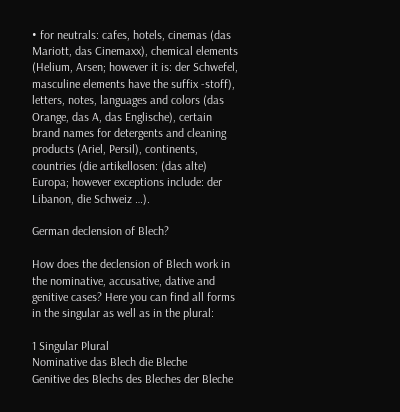• for neutrals: cafes, hotels, cinemas (das Mariott, das Cinemaxx), chemical elements (Helium, Arsen; however it is: der Schwefel, masculine elements have the suffix -stoff), letters, notes, languages and colors (das Orange, das A, das Englische), certain brand names for detergents and cleaning products (Ariel, Persil), continents, countries (die artikellosen: (das alte) Europa; however exceptions include: der Libanon, die Schweiz …).

German declension of Blech?

How does the declension of Blech work in the nominative, accusative, dative and genitive cases? Here you can find all forms in the singular as well as in the plural:

1 Singular Plural
Nominative das Blech die Bleche
Genitive des Blechs des Bleches der Bleche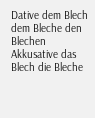Dative dem Blech dem Bleche den Blechen
Akkusative das Blech die Bleche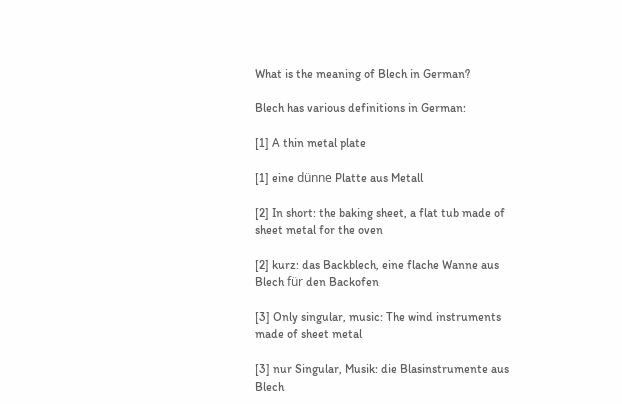What is the meaning of Blech in German?

Blech has various definitions in German:

[1] A thin metal plate

[1] eine dünne Platte aus Metall

[2] In short: the baking sheet, a flat tub made of sheet metal for the oven

[2] kurz: das Backblech, eine flache Wanne aus Blech für den Backofen

[3] Only singular, music: The wind instruments made of sheet metal

[3] nur Singular, Musik: die Blasinstrumente aus Blech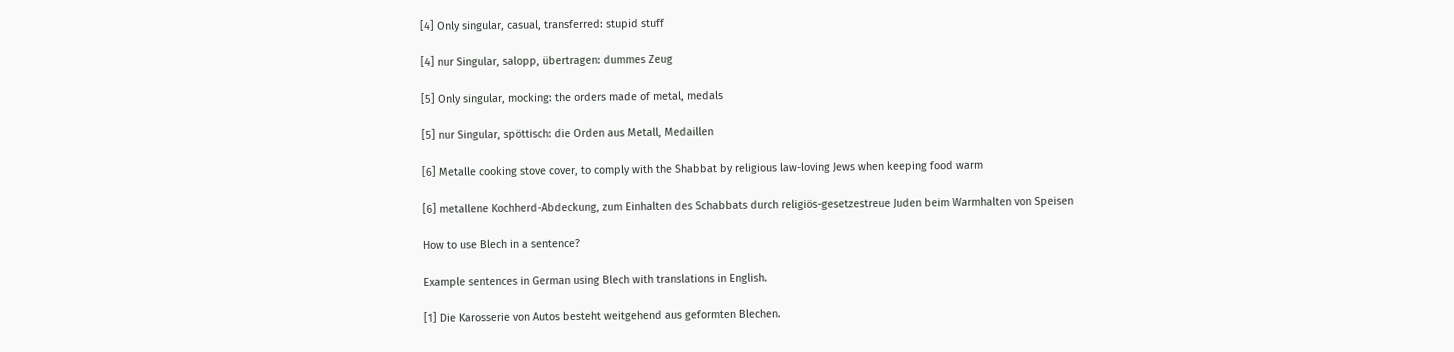[4] Only singular, casual, transferred: stupid stuff

[4] nur Singular, salopp, übertragen: dummes Zeug

[5] Only singular, mocking: the orders made of metal, medals

[5] nur Singular, spöttisch: die Orden aus Metall, Medaillen

[6] Metalle cooking stove cover, to comply with the Shabbat by religious law-loving Jews when keeping food warm

[6] metallene Kochherd-Abdeckung, zum Einhalten des Schabbats durch religiös-gesetzestreue Juden beim Warmhalten von Speisen

How to use Blech in a sentence?

Example sentences in German using Blech with translations in English.

[1] Die Karosserie von Autos besteht weitgehend aus geformten Blechen.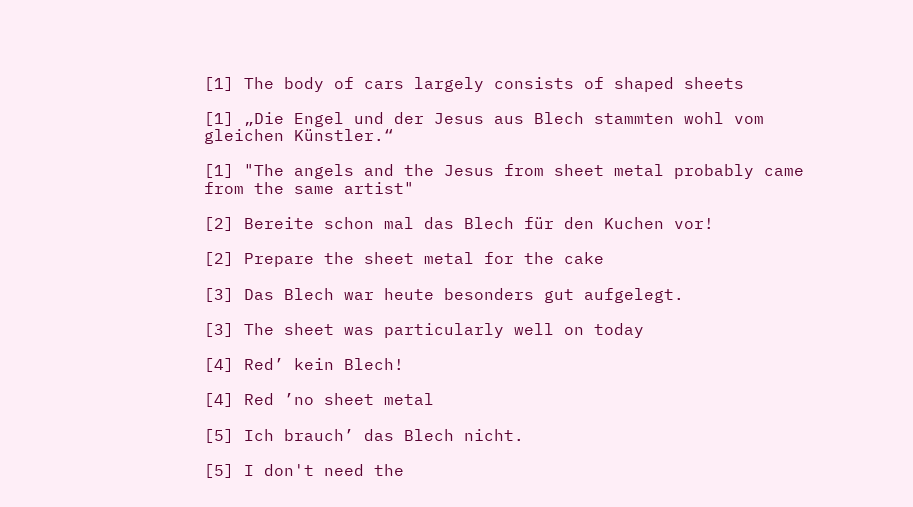[1] The body of cars largely consists of shaped sheets

[1] „Die Engel und der Jesus aus Blech stammten wohl vom gleichen Künstler.“

[1] "The angels and the Jesus from sheet metal probably came from the same artist"

[2] Bereite schon mal das Blech für den Kuchen vor!

[2] Prepare the sheet metal for the cake

[3] Das Blech war heute besonders gut aufgelegt.

[3] The sheet was particularly well on today

[4] Red’ kein Blech!

[4] Red ’no sheet metal

[5] Ich brauch’ das Blech nicht.

[5] I don't need the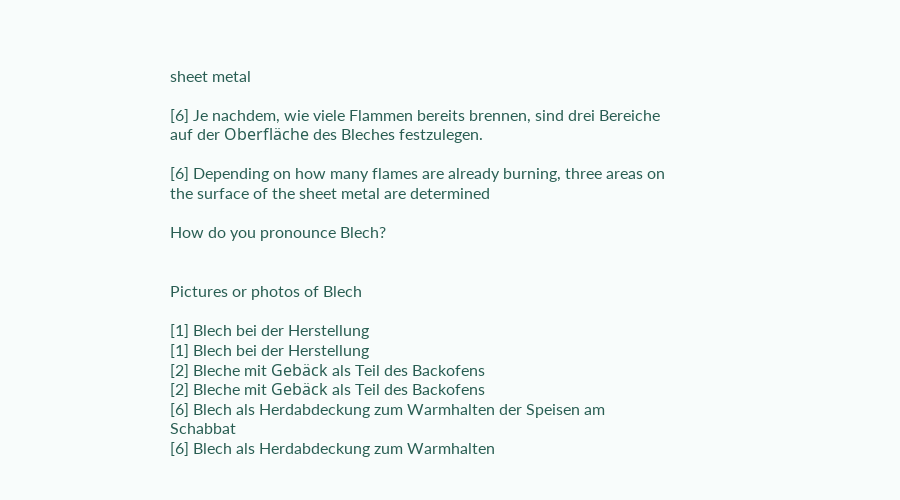sheet metal

[6] Je nachdem, wie viele Flammen bereits brennen, sind drei Bereiche auf der Oberfläche des Bleches festzulegen.

[6] Depending on how many flames are already burning, three areas on the surface of the sheet metal are determined

How do you pronounce Blech?


Pictures or photos of Blech

[1] Blech bei der Herstellung
[1] Blech bei der Herstellung
[2] Bleche mit Gebäck als Teil des Backofens
[2] Bleche mit Gebäck als Teil des Backofens
[6] Blech als Herdabdeckung zum Warmhalten der Speisen am Schabbat
[6] Blech als Herdabdeckung zum Warmhalten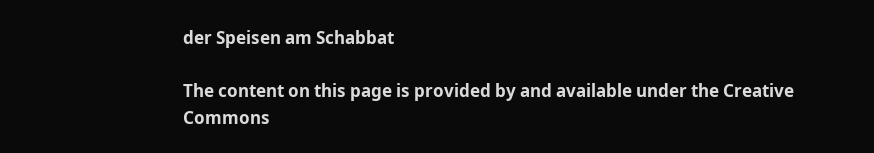der Speisen am Schabbat

The content on this page is provided by and available under the Creative Commons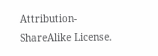Attribution-ShareAlike License.